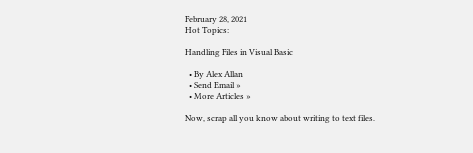February 28, 2021
Hot Topics:

Handling Files in Visual Basic

  • By Alex Allan
  • Send Email »
  • More Articles »

Now, scrap all you know about writing to text files.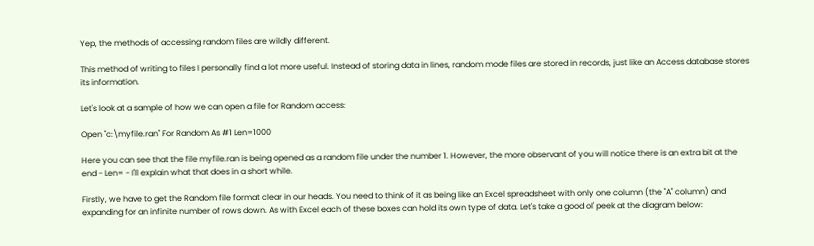Yep, the methods of accessing random files are wildly different.

This method of writing to files I personally find a lot more useful. Instead of storing data in lines, random mode files are stored in records, just like an Access database stores its information.

Let's look at a sample of how we can open a file for Random access:

Open "c:\myfile.ran" For Random As #1 Len=1000

Here you can see that the file myfile.ran is being opened as a random file under the number 1. However, the more observant of you will notice there is an extra bit at the end - Len= - I'll explain what that does in a short while.

Firstly, we have to get the Random file format clear in our heads. You need to think of it as being like an Excel spreadsheet with only one column (the "A" column) and expanding for an infinite number of rows down. As with Excel each of these boxes can hold its own type of data. Let's take a good ol' peek at the diagram below: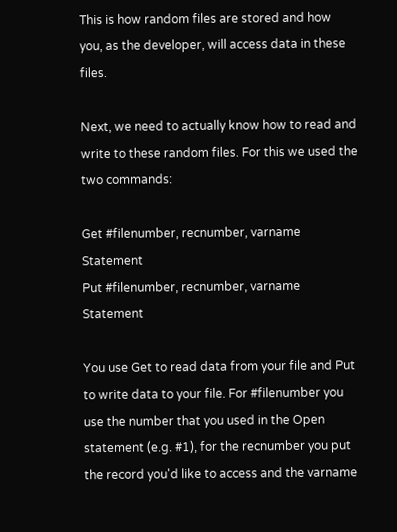This is how random files are stored and how you, as the developer, will access data in these files.

Next, we need to actually know how to read and write to these random files. For this we used the two commands:

Get #filenumber, recnumber, varname Statement
Put #filenumber, recnumber, varname Statement

You use Get to read data from your file and Put to write data to your file. For #filenumber you use the number that you used in the Open statement (e.g. #1), for the recnumber you put the record you'd like to access and the varname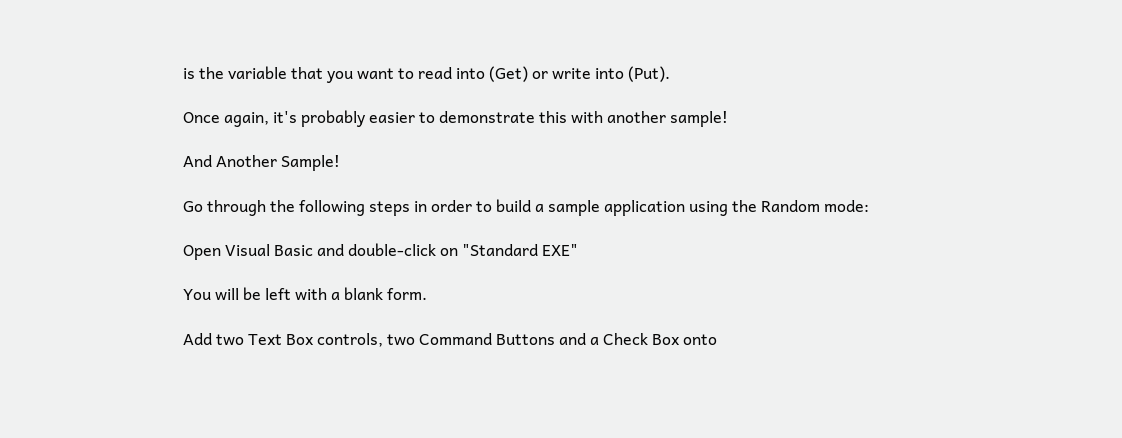is the variable that you want to read into (Get) or write into (Put).

Once again, it's probably easier to demonstrate this with another sample!

And Another Sample!

Go through the following steps in order to build a sample application using the Random mode:

Open Visual Basic and double-click on "Standard EXE"

You will be left with a blank form.

Add two Text Box controls, two Command Buttons and a Check Box onto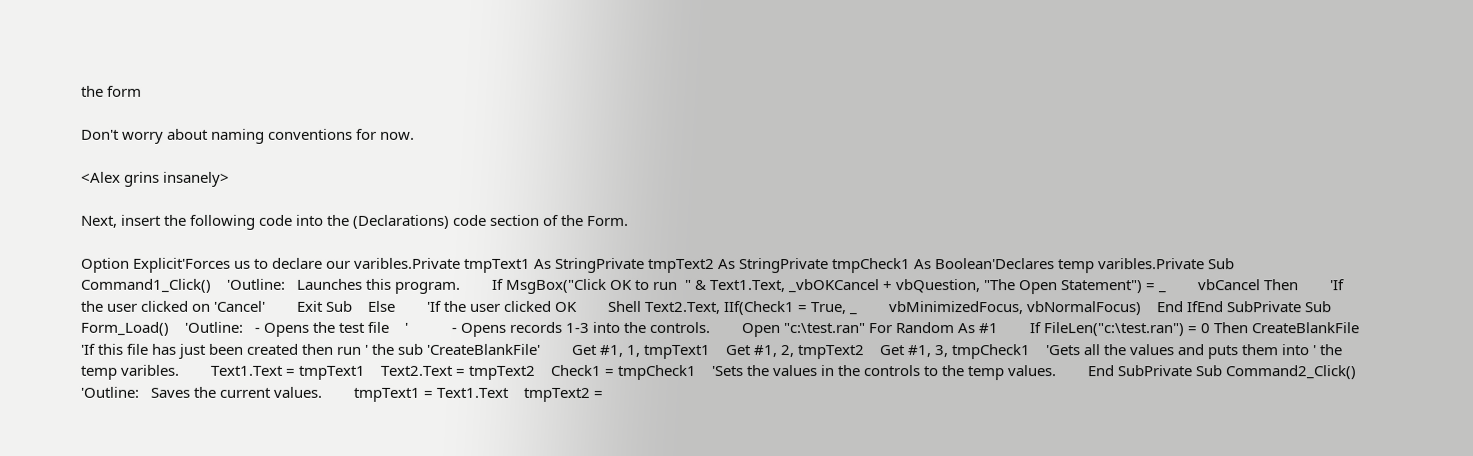the form

Don't worry about naming conventions for now.

<Alex grins insanely>

Next, insert the following code into the (Declarations) code section of the Form.

Option Explicit'Forces us to declare our varibles.Private tmpText1 As StringPrivate tmpText2 As StringPrivate tmpCheck1 As Boolean'Declares temp varibles.Private Sub Command1_Click()    'Outline:   Launches this program.        If MsgBox("Click OK to run  " & Text1.Text, _vbOKCancel + vbQuestion, "The Open Statement") = _        vbCancel Then        'If the user clicked on 'Cancel'        Exit Sub    Else        'If the user clicked OK        Shell Text2.Text, IIf(Check1 = True, _        vbMinimizedFocus, vbNormalFocus)    End IfEnd SubPrivate Sub Form_Load()    'Outline:   - Opens the test file    '           - Opens records 1-3 into the controls.        Open "c:\test.ran" For Random As #1        If FileLen("c:\test.ran") = 0 Then CreateBlankFile    'If this file has just been created then run ' the sub 'CreateBlankFile'        Get #1, 1, tmpText1    Get #1, 2, tmpText2    Get #1, 3, tmpCheck1    'Gets all the values and puts them into ' the temp varibles.        Text1.Text = tmpText1    Text2.Text = tmpText2    Check1 = tmpCheck1    'Sets the values in the controls to the temp values.        End SubPrivate Sub Command2_Click()    'Outline:   Saves the current values.        tmpText1 = Text1.Text    tmpText2 =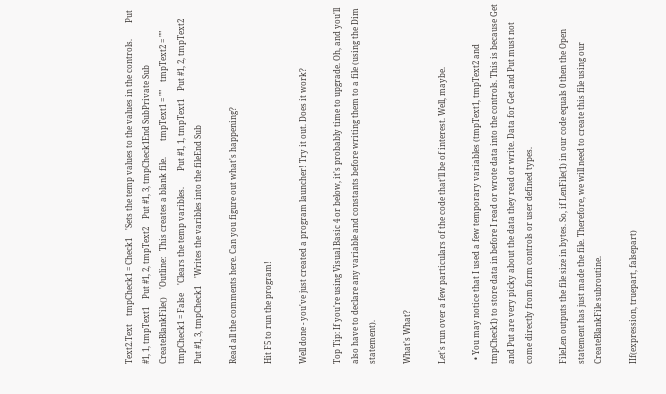Text2.Text    tmpCheck1 = Check1    'Sets the temp values to the values in the controls.        Put #1, 1, tmpText1    Put #1, 2, tmpText2    Put #1, 3, tmpCheck1End SubPrivate Sub CreateBlankFile()    'Outline:   This creates a blank file.        tmpText1 = ""    tmpText2 = ""    tmpCheck1 = False    'Clears the temp varibles.        Put #1, 1, tmpText1    Put #1, 2, tmpText2    Put #1, 3, tmpCheck1    'Writes the varibles into the fileEnd Sub

Read all the comments here. Can you figure out what's happening?

Hit F5 to run the program!

Well done - you've just created a program launcher! Try it out. Does it work?

Top Tip: If you're using Visual Basic 4 or below, it's probably time to upgrade. Oh, and you'll also have to declare any variable and constants before writing them to a file (using the Dim statement).

What's What?

Let's run over a few particulars of the code that'll be of interest. Well, maybe.

  • You may notice that I used a few temporary variables (tmpText1, tmpText2 and tmpCheck1) to store data in before I read or wrote data into the controls. This is because Get and Put are very picky about the data they read or write. Data for Get and Put must not come directly from form controls or user defined types.

FileLen outputs the file size in bytes. So, if LenFile(1) in our code equals 0 then the Open statement has just made the file. Therefore, we will need to create this file using our CreateBlankFile subroutine.

IIf(expression, truepart, falsepart)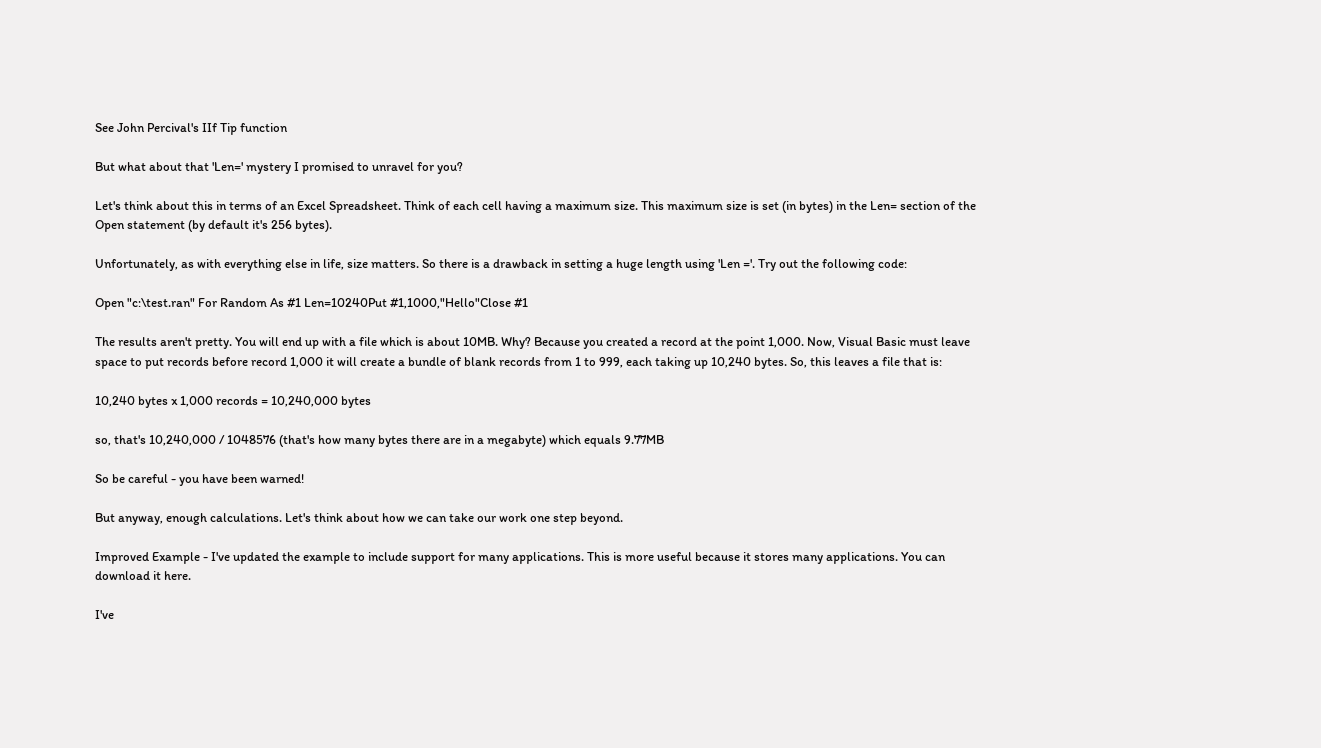See John Percival's IIf Tip function

But what about that 'Len=' mystery I promised to unravel for you?

Let's think about this in terms of an Excel Spreadsheet. Think of each cell having a maximum size. This maximum size is set (in bytes) in the Len= section of the Open statement (by default it's 256 bytes).

Unfortunately, as with everything else in life, size matters. So there is a drawback in setting a huge length using 'Len ='. Try out the following code:

Open "c:\test.ran" For Random As #1 Len=10240Put #1,1000,"Hello"Close #1

The results aren't pretty. You will end up with a file which is about 10MB. Why? Because you created a record at the point 1,000. Now, Visual Basic must leave space to put records before record 1,000 it will create a bundle of blank records from 1 to 999, each taking up 10,240 bytes. So, this leaves a file that is:

10,240 bytes x 1,000 records = 10,240,000 bytes

so, that's 10,240,000 / 1048576 (that's how many bytes there are in a megabyte) which equals 9.77MB

So be careful - you have been warned!

But anyway, enough calculations. Let's think about how we can take our work one step beyond.

Improved Example - I've updated the example to include support for many applications. This is more useful because it stores many applications. You can download it here.

I've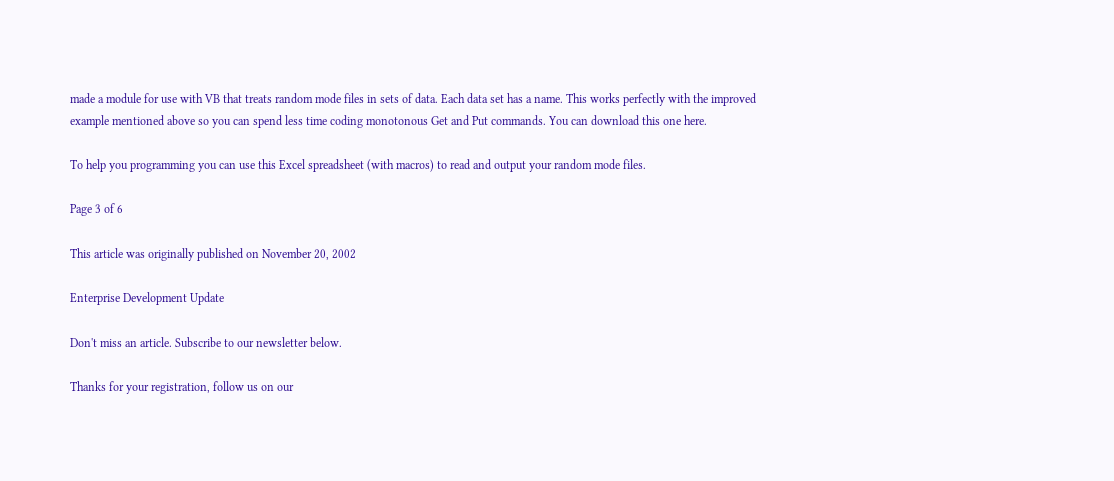made a module for use with VB that treats random mode files in sets of data. Each data set has a name. This works perfectly with the improved example mentioned above so you can spend less time coding monotonous Get and Put commands. You can download this one here.

To help you programming you can use this Excel spreadsheet (with macros) to read and output your random mode files.

Page 3 of 6

This article was originally published on November 20, 2002

Enterprise Development Update

Don't miss an article. Subscribe to our newsletter below.

Thanks for your registration, follow us on our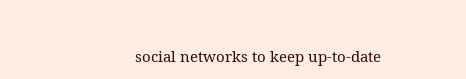social networks to keep up-to-date